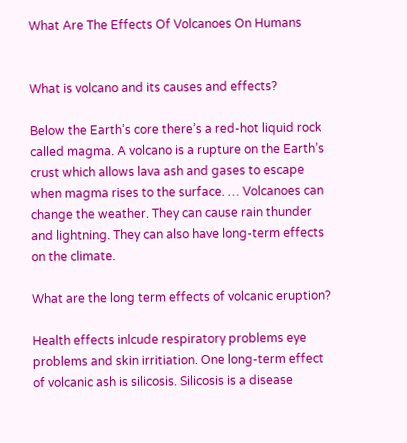What Are The Effects Of Volcanoes On Humans


What is volcano and its causes and effects?

Below the Earth’s core there’s a red-hot liquid rock called magma. A volcano is a rupture on the Earth’s crust which allows lava ash and gases to escape when magma rises to the surface. … Volcanoes can change the weather. They can cause rain thunder and lightning. They can also have long-term effects on the climate.

What are the long term effects of volcanic eruption?

Health effects inlcude respiratory problems eye problems and skin irritiation. One long-term effect of volcanic ash is silicosis. Silicosis is a disease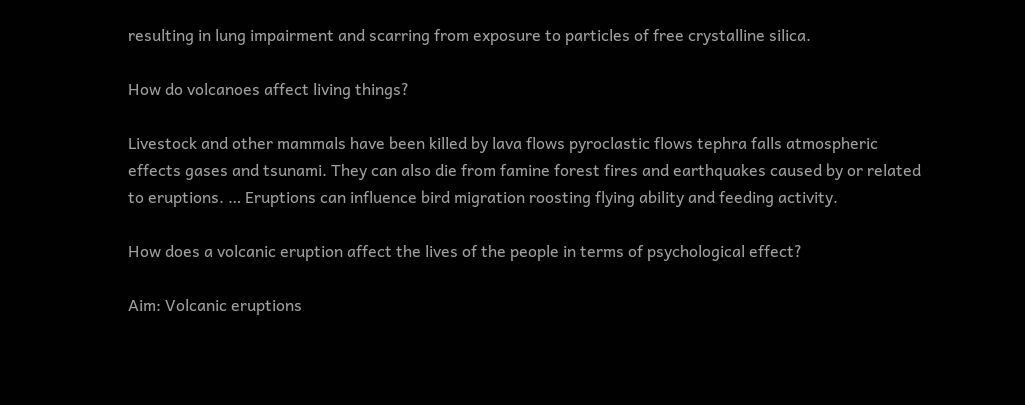resulting in lung impairment and scarring from exposure to particles of free crystalline silica.

How do volcanoes affect living things?

Livestock and other mammals have been killed by lava flows pyroclastic flows tephra falls atmospheric effects gases and tsunami. They can also die from famine forest fires and earthquakes caused by or related to eruptions. … Eruptions can influence bird migration roosting flying ability and feeding activity.

How does a volcanic eruption affect the lives of the people in terms of psychological effect?

Aim: Volcanic eruptions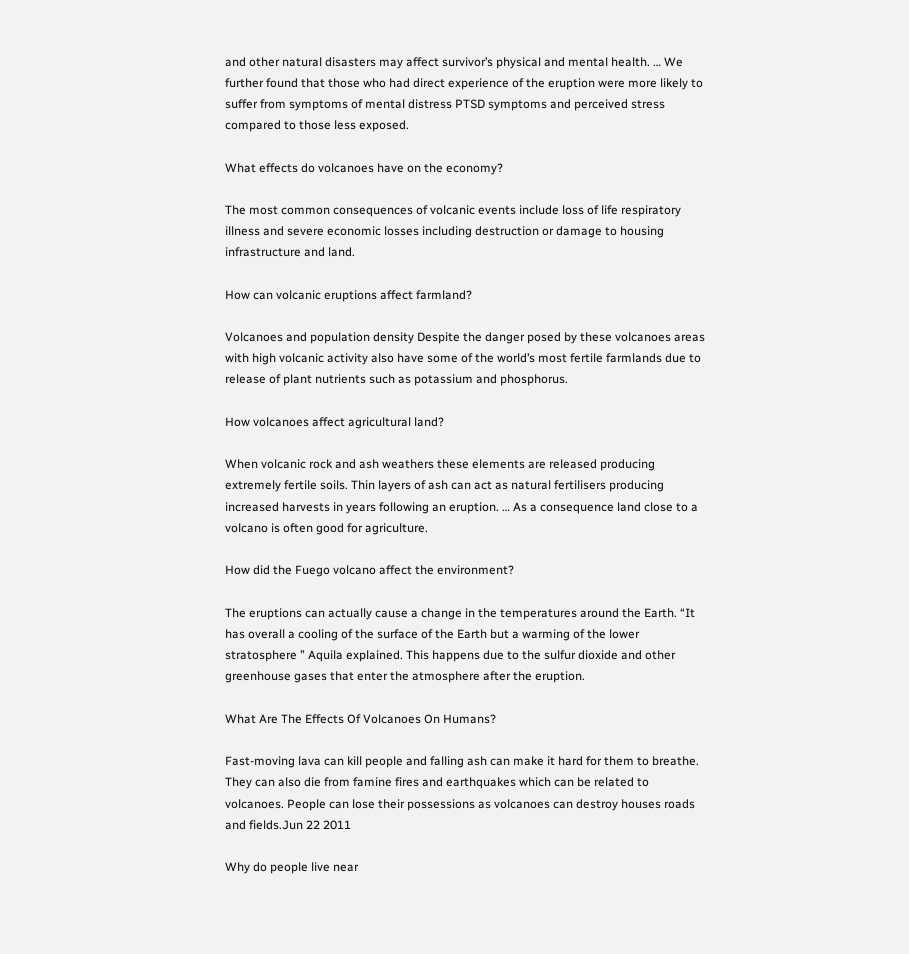and other natural disasters may affect survivor’s physical and mental health. … We further found that those who had direct experience of the eruption were more likely to suffer from symptoms of mental distress PTSD symptoms and perceived stress compared to those less exposed.

What effects do volcanoes have on the economy?

The most common consequences of volcanic events include loss of life respiratory illness and severe economic losses including destruction or damage to housing infrastructure and land.

How can volcanic eruptions affect farmland?

Volcanoes and population density Despite the danger posed by these volcanoes areas with high volcanic activity also have some of the world’s most fertile farmlands due to release of plant nutrients such as potassium and phosphorus.

How volcanoes affect agricultural land?

When volcanic rock and ash weathers these elements are released producing extremely fertile soils. Thin layers of ash can act as natural fertilisers producing increased harvests in years following an eruption. … As a consequence land close to a volcano is often good for agriculture.

How did the Fuego volcano affect the environment?

The eruptions can actually cause a change in the temperatures around the Earth. “It has overall a cooling of the surface of the Earth but a warming of the lower stratosphere ” Aquila explained. This happens due to the sulfur dioxide and other greenhouse gases that enter the atmosphere after the eruption.

What Are The Effects Of Volcanoes On Humans?

Fast-moving lava can kill people and falling ash can make it hard for them to breathe. They can also die from famine fires and earthquakes which can be related to volcanoes. People can lose their possessions as volcanoes can destroy houses roads and fields.Jun 22 2011

Why do people live near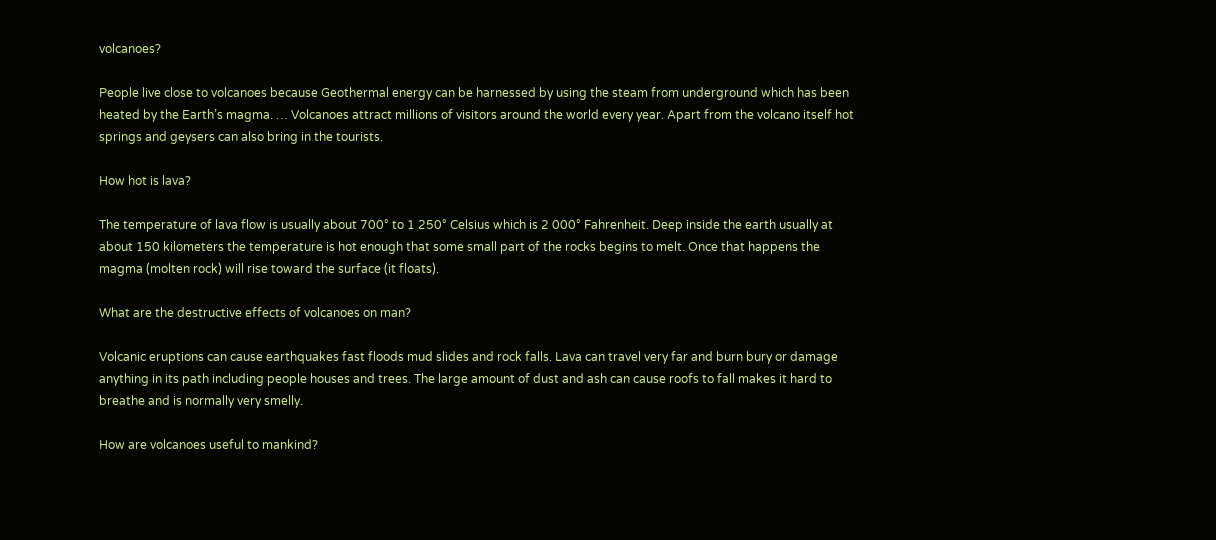volcanoes?

People live close to volcanoes because Geothermal energy can be harnessed by using the steam from underground which has been heated by the Earth’s magma. … Volcanoes attract millions of visitors around the world every year. Apart from the volcano itself hot springs and geysers can also bring in the tourists.

How hot is lava?

The temperature of lava flow is usually about 700° to 1 250° Celsius which is 2 000° Fahrenheit. Deep inside the earth usually at about 150 kilometers the temperature is hot enough that some small part of the rocks begins to melt. Once that happens the magma (molten rock) will rise toward the surface (it floats).

What are the destructive effects of volcanoes on man?

Volcanic eruptions can cause earthquakes fast floods mud slides and rock falls. Lava can travel very far and burn bury or damage anything in its path including people houses and trees. The large amount of dust and ash can cause roofs to fall makes it hard to breathe and is normally very smelly.

How are volcanoes useful to mankind?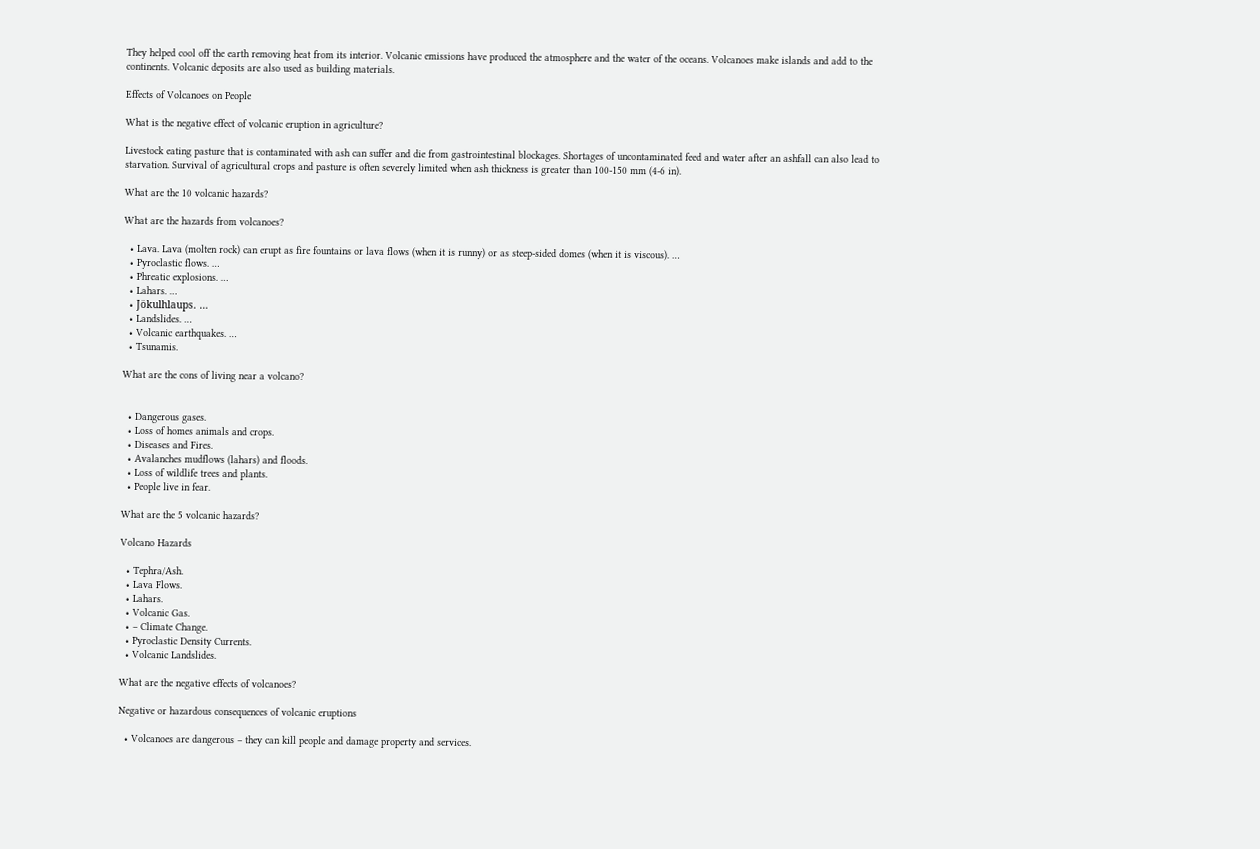They helped cool off the earth removing heat from its interior. Volcanic emissions have produced the atmosphere and the water of the oceans. Volcanoes make islands and add to the continents. Volcanic deposits are also used as building materials.

Effects of Volcanoes on People

What is the negative effect of volcanic eruption in agriculture?

Livestock eating pasture that is contaminated with ash can suffer and die from gastrointestinal blockages. Shortages of uncontaminated feed and water after an ashfall can also lead to starvation. Survival of agricultural crops and pasture is often severely limited when ash thickness is greater than 100-150 mm (4-6 in).

What are the 10 volcanic hazards?

What are the hazards from volcanoes?

  • Lava. Lava (molten rock) can erupt as fire fountains or lava flows (when it is runny) or as steep-sided domes (when it is viscous). …
  • Pyroclastic flows. …
  • Phreatic explosions. …
  • Lahars. …
  • Jökulhlaups. …
  • Landslides. …
  • Volcanic earthquakes. …
  • Tsunamis.

What are the cons of living near a volcano?


  • Dangerous gases.
  • Loss of homes animals and crops.
  • Diseases and Fires.
  • Avalanches mudflows (lahars) and floods.
  • Loss of wildlife trees and plants.
  • People live in fear.

What are the 5 volcanic hazards?

Volcano Hazards

  • Tephra/Ash.
  • Lava Flows.
  • Lahars.
  • Volcanic Gas.
  • – Climate Change.
  • Pyroclastic Density Currents.
  • Volcanic Landslides.

What are the negative effects of volcanoes?

Negative or hazardous consequences of volcanic eruptions

  • Volcanoes are dangerous – they can kill people and damage property and services.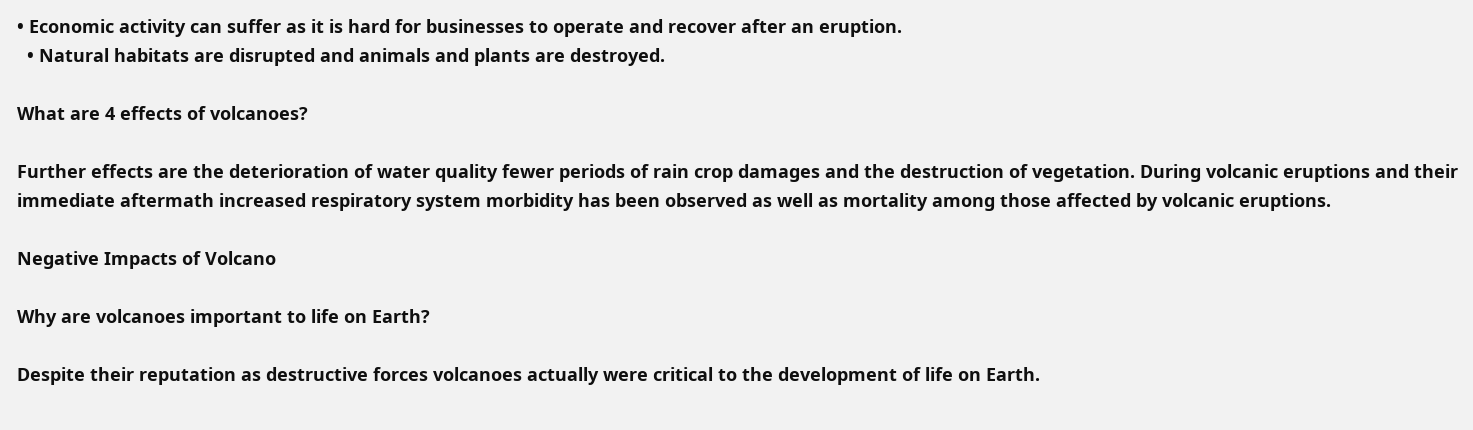• Economic activity can suffer as it is hard for businesses to operate and recover after an eruption.
  • Natural habitats are disrupted and animals and plants are destroyed.

What are 4 effects of volcanoes?

Further effects are the deterioration of water quality fewer periods of rain crop damages and the destruction of vegetation. During volcanic eruptions and their immediate aftermath increased respiratory system morbidity has been observed as well as mortality among those affected by volcanic eruptions.

Negative Impacts of Volcano

Why are volcanoes important to life on Earth?

Despite their reputation as destructive forces volcanoes actually were critical to the development of life on Earth.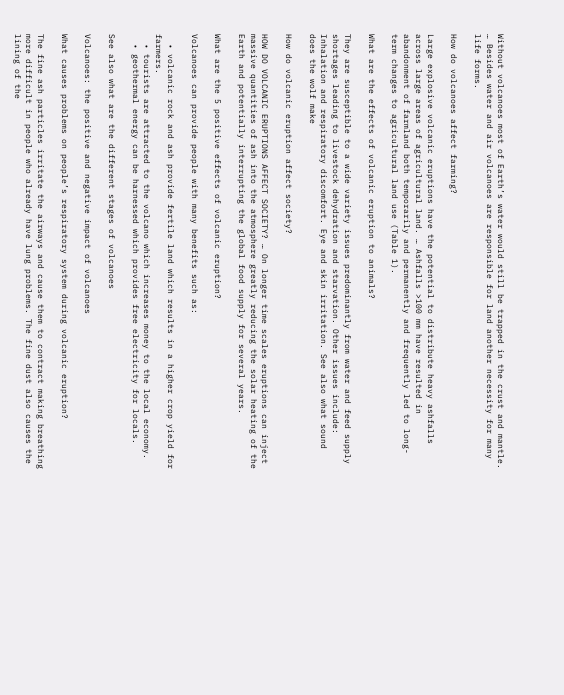Without volcanoes most of Earth’s water would still be trapped in the crust and mantle. … Besides water and air volcanoes are responsible for land another necessity for many life forms.

How do volcanoes affect farming?

Large explosive volcanic eruptions have the potential to distribute heavy ashfalls across large areas of agricultural land. … Ashfalls >100 mm have resulted in abandonment of farmland both temporarily and permanently and frequently led to long-term changes to agricultural land use (Table 1).

What are the effects of volcanic eruption to animals?

They are susceptible to a wide variety issues predominantly from water and feed supply shortages leading to livestock dehydration and starvation. Other issues include: Inhalation and respiratory discomfort. Eye and skin irritation. See also what sound does the wolf make

How do volcanic eruption affect society?

HOW DO VOLCANIC ERUPTIONS AFFECT SOCIETY? … On longer time scales eruptions can inject massive quantities of ash into the atmosphere greatly reducing the solar heating of the Earth and potentially interrupting the global food supply for several years.

What are the 5 positive effects of volcanic eruption?

Volcanoes can provide people with many benefits such as:

  • volcanic rock and ash provide fertile land which results in a higher crop yield for farmers.
  • tourists are attracted to the volcano which increases money to the local economy.
  • geothermal energy can be harnessed which provides free electricity for locals.

See also what are the different stages of volcanoes

Volcanoes: the positive and negative impact of volcanoes

What causes problems on people’s respiratory system during volcanic eruption?

The fine ash particles irritate the airways and cause them to contract making breathing more difficult in people who already have lung problems. The fine dust also causes the lining of the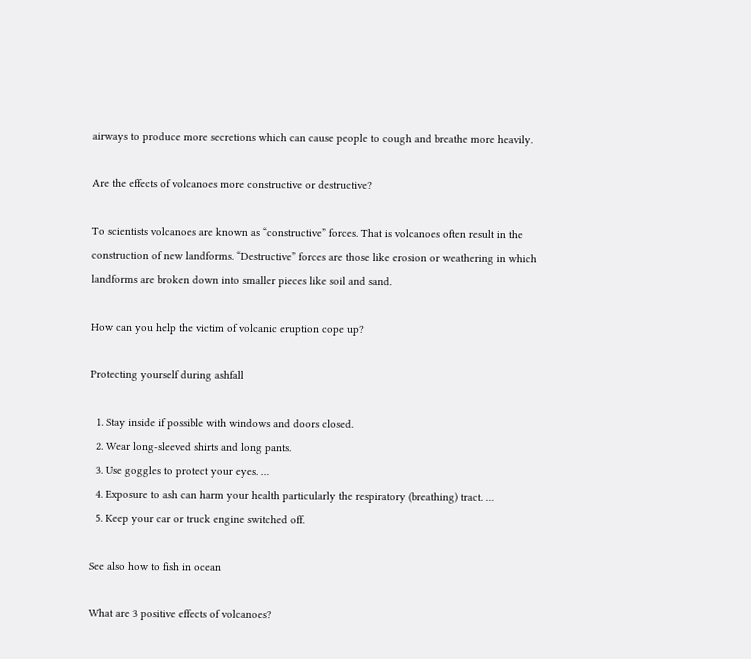airways to produce more secretions which can cause people to cough and breathe more heavily.

Are the effects of volcanoes more constructive or destructive?

To scientists volcanoes are known as “constructive” forces. That is volcanoes often result in the construction of new landforms. “Destructive” forces are those like erosion or weathering in which landforms are broken down into smaller pieces like soil and sand.

How can you help the victim of volcanic eruption cope up?

Protecting yourself during ashfall

  1. Stay inside if possible with windows and doors closed.
  2. Wear long-sleeved shirts and long pants.
  3. Use goggles to protect your eyes. …
  4. Exposure to ash can harm your health particularly the respiratory (breathing) tract. …
  5. Keep your car or truck engine switched off.

See also how to fish in ocean

What are 3 positive effects of volcanoes?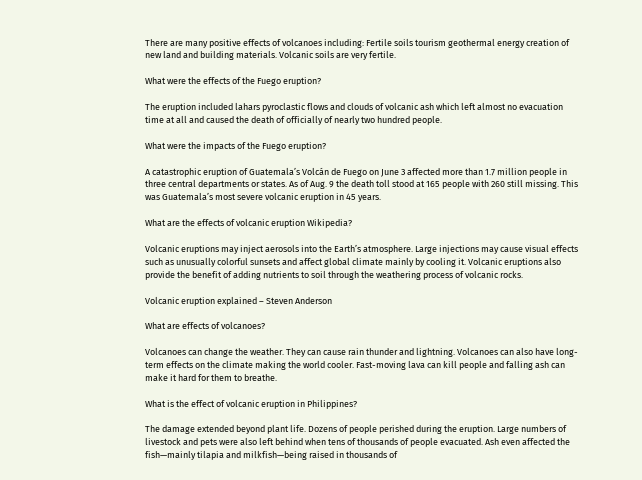There are many positive effects of volcanoes including: Fertile soils tourism geothermal energy creation of new land and building materials. Volcanic soils are very fertile.

What were the effects of the Fuego eruption?

The eruption included lahars pyroclastic flows and clouds of volcanic ash which left almost no evacuation time at all and caused the death of officially of nearly two hundred people.

What were the impacts of the Fuego eruption?

A catastrophic eruption of Guatemala’s Volcán de Fuego on June 3 affected more than 1.7 million people in three central departments or states. As of Aug. 9 the death toll stood at 165 people with 260 still missing. This was Guatemala’s most severe volcanic eruption in 45 years.

What are the effects of volcanic eruption Wikipedia?

Volcanic eruptions may inject aerosols into the Earth’s atmosphere. Large injections may cause visual effects such as unusually colorful sunsets and affect global climate mainly by cooling it. Volcanic eruptions also provide the benefit of adding nutrients to soil through the weathering process of volcanic rocks.

Volcanic eruption explained – Steven Anderson

What are effects of volcanoes?

Volcanoes can change the weather. They can cause rain thunder and lightning. Volcanoes can also have long-term effects on the climate making the world cooler. Fast-moving lava can kill people and falling ash can make it hard for them to breathe.

What is the effect of volcanic eruption in Philippines?

The damage extended beyond plant life. Dozens of people perished during the eruption. Large numbers of livestock and pets were also left behind when tens of thousands of people evacuated. Ash even affected the fish—mainly tilapia and milkfish—being raised in thousands of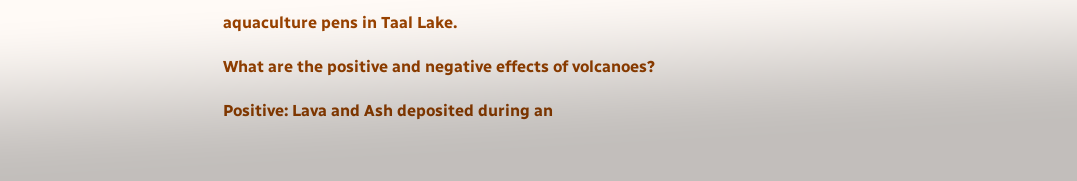aquaculture pens in Taal Lake.

What are the positive and negative effects of volcanoes?

Positive: Lava and Ash deposited during an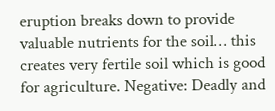eruption breaks down to provide valuable nutrients for the soil… this creates very fertile soil which is good for agriculture. Negative: Deadly and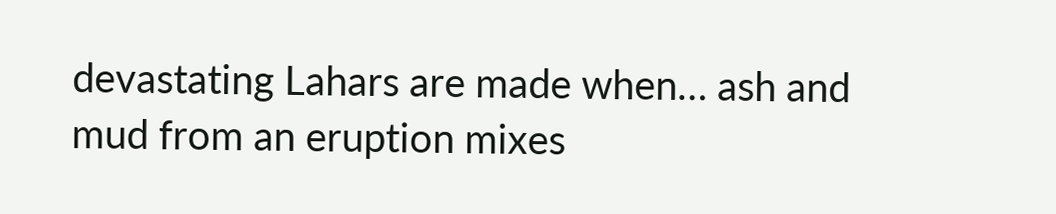devastating Lahars are made when… ash and mud from an eruption mixes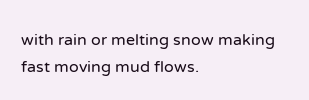with rain or melting snow making fast moving mud flows.